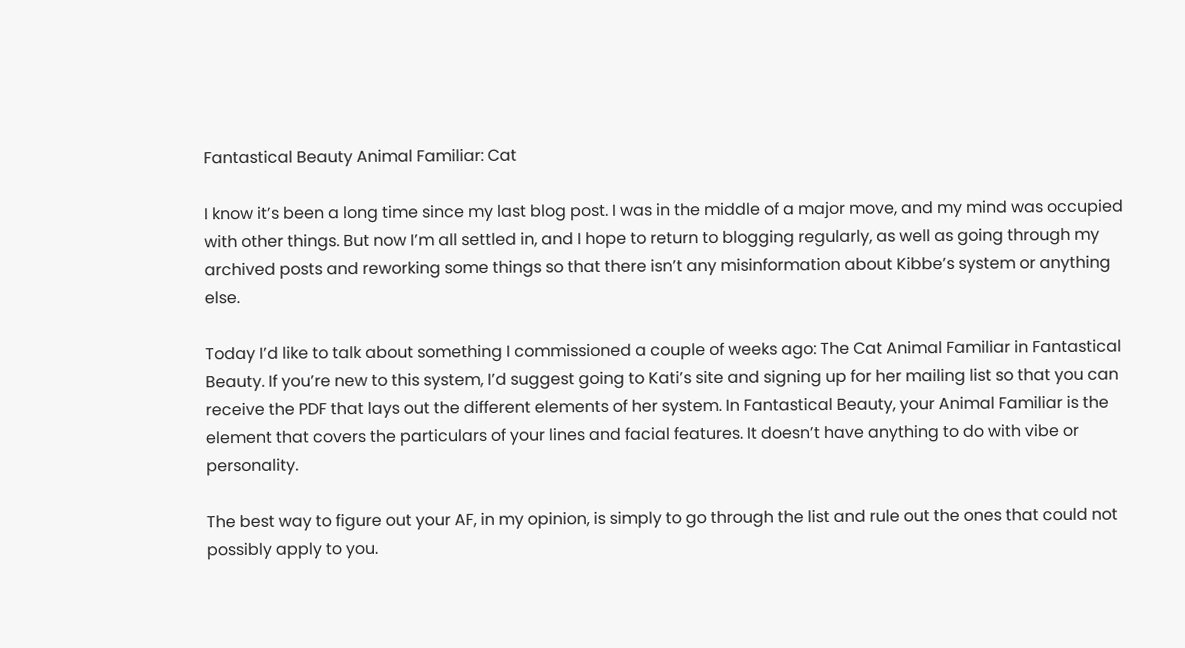Fantastical Beauty Animal Familiar: Cat

I know it’s been a long time since my last blog post. I was in the middle of a major move, and my mind was occupied with other things. But now I’m all settled in, and I hope to return to blogging regularly, as well as going through my archived posts and reworking some things so that there isn’t any misinformation about Kibbe’s system or anything else.

Today I’d like to talk about something I commissioned a couple of weeks ago: The Cat Animal Familiar in Fantastical Beauty. If you’re new to this system, I’d suggest going to Kati’s site and signing up for her mailing list so that you can receive the PDF that lays out the different elements of her system. In Fantastical Beauty, your Animal Familiar is the element that covers the particulars of your lines and facial features. It doesn’t have anything to do with vibe or personality.

The best way to figure out your AF, in my opinion, is simply to go through the list and rule out the ones that could not possibly apply to you.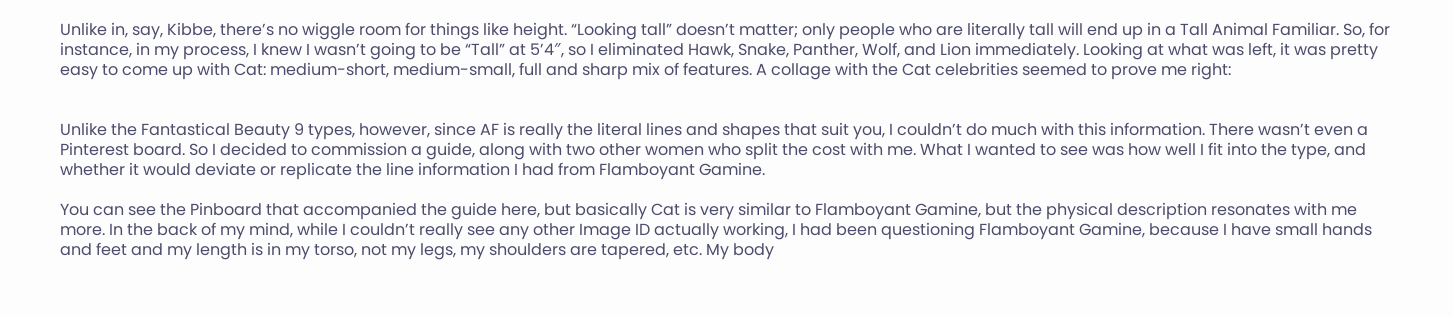Unlike in, say, Kibbe, there’s no wiggle room for things like height. “Looking tall” doesn’t matter; only people who are literally tall will end up in a Tall Animal Familiar. So, for instance, in my process, I knew I wasn’t going to be “Tall” at 5’4″, so I eliminated Hawk, Snake, Panther, Wolf, and Lion immediately. Looking at what was left, it was pretty easy to come up with Cat: medium-short, medium-small, full and sharp mix of features. A collage with the Cat celebrities seemed to prove me right:


Unlike the Fantastical Beauty 9 types, however, since AF is really the literal lines and shapes that suit you, I couldn’t do much with this information. There wasn’t even a Pinterest board. So I decided to commission a guide, along with two other women who split the cost with me. What I wanted to see was how well I fit into the type, and whether it would deviate or replicate the line information I had from Flamboyant Gamine.

You can see the Pinboard that accompanied the guide here, but basically Cat is very similar to Flamboyant Gamine, but the physical description resonates with me more. In the back of my mind, while I couldn’t really see any other Image ID actually working, I had been questioning Flamboyant Gamine, because I have small hands and feet and my length is in my torso, not my legs, my shoulders are tapered, etc. My body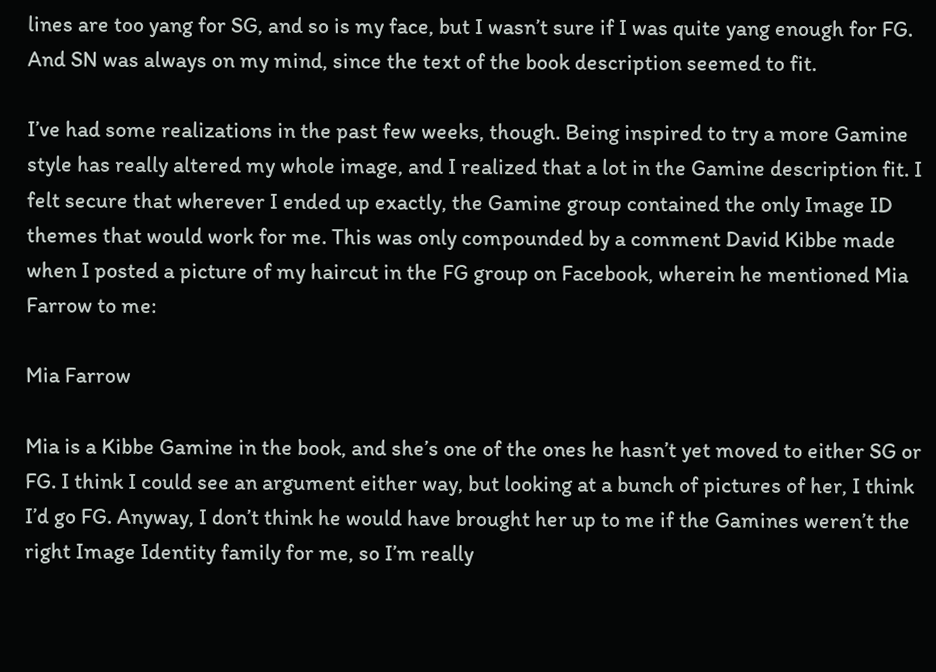lines are too yang for SG, and so is my face, but I wasn’t sure if I was quite yang enough for FG. And SN was always on my mind, since the text of the book description seemed to fit.

I’ve had some realizations in the past few weeks, though. Being inspired to try a more Gamine style has really altered my whole image, and I realized that a lot in the Gamine description fit. I felt secure that wherever I ended up exactly, the Gamine group contained the only Image ID themes that would work for me. This was only compounded by a comment David Kibbe made when I posted a picture of my haircut in the FG group on Facebook, wherein he mentioned Mia Farrow to me:

Mia Farrow

Mia is a Kibbe Gamine in the book, and she’s one of the ones he hasn’t yet moved to either SG or FG. I think I could see an argument either way, but looking at a bunch of pictures of her, I think I’d go FG. Anyway, I don’t think he would have brought her up to me if the Gamines weren’t the right Image Identity family for me, so I’m really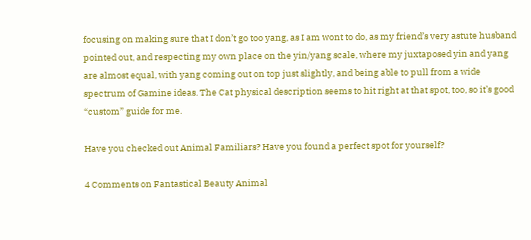focusing on making sure that I don’t go too yang, as I am wont to do, as my friend’s very astute husband pointed out, and respecting my own place on the yin/yang scale, where my juxtaposed yin and yang are almost equal, with yang coming out on top just slightly, and being able to pull from a wide spectrum of Gamine ideas. The Cat physical description seems to hit right at that spot, too, so it’s good “custom” guide for me.

Have you checked out Animal Familiars? Have you found a perfect spot for yourself?

4 Comments on Fantastical Beauty Animal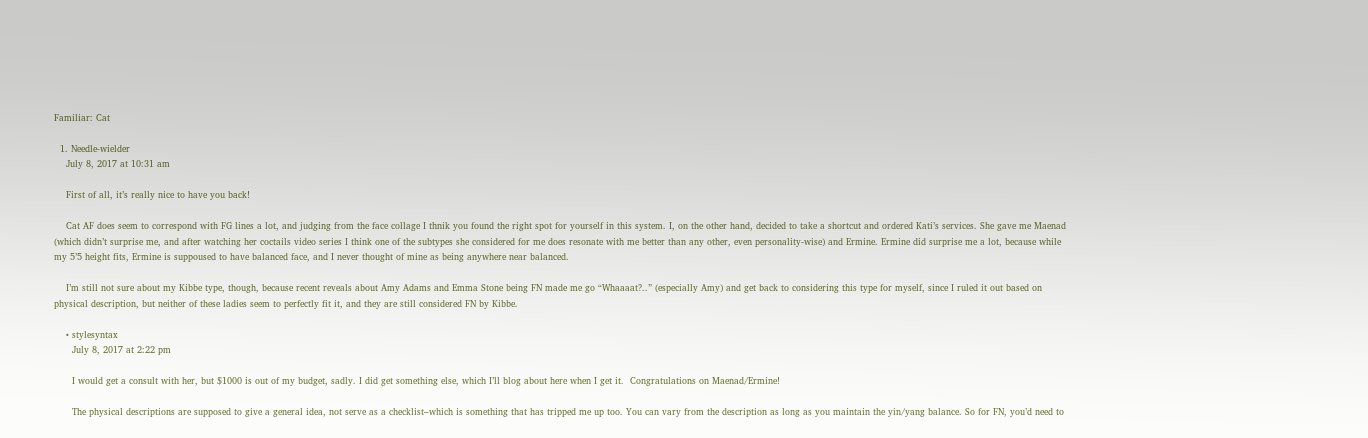Familiar: Cat

  1. Needle-wielder
    July 8, 2017 at 10:31 am

    First of all, it’s really nice to have you back!

    Cat AF does seem to correspond with FG lines a lot, and judging from the face collage I thnik you found the right spot for yourself in this system. I, on the other hand, decided to take a shortcut and ordered Kati’s services. She gave me Maenad (which didn’t surprise me, and after watching her coctails video series I think one of the subtypes she considered for me does resonate with me better than any other, even personality-wise) and Ermine. Ermine did surprise me a lot, because while my 5’5 height fits, Ermine is suppoused to have balanced face, and I never thought of mine as being anywhere near balanced.

    I’m still not sure about my Kibbe type, though, because recent reveals about Amy Adams and Emma Stone being FN made me go “Whaaaat?..” (especially Amy) and get back to considering this type for myself, since I ruled it out based on physical description, but neither of these ladies seem to perfectly fit it, and they are still considered FN by Kibbe.

    • stylesyntax
      July 8, 2017 at 2:22 pm

      I would get a consult with her, but $1000 is out of my budget, sadly. I did get something else, which I’ll blog about here when I get it.  Congratulations on Maenad/Ermine!

      The physical descriptions are supposed to give a general idea, not serve as a checklist–which is something that has tripped me up too. You can vary from the description as long as you maintain the yin/yang balance. So for FN, you’d need to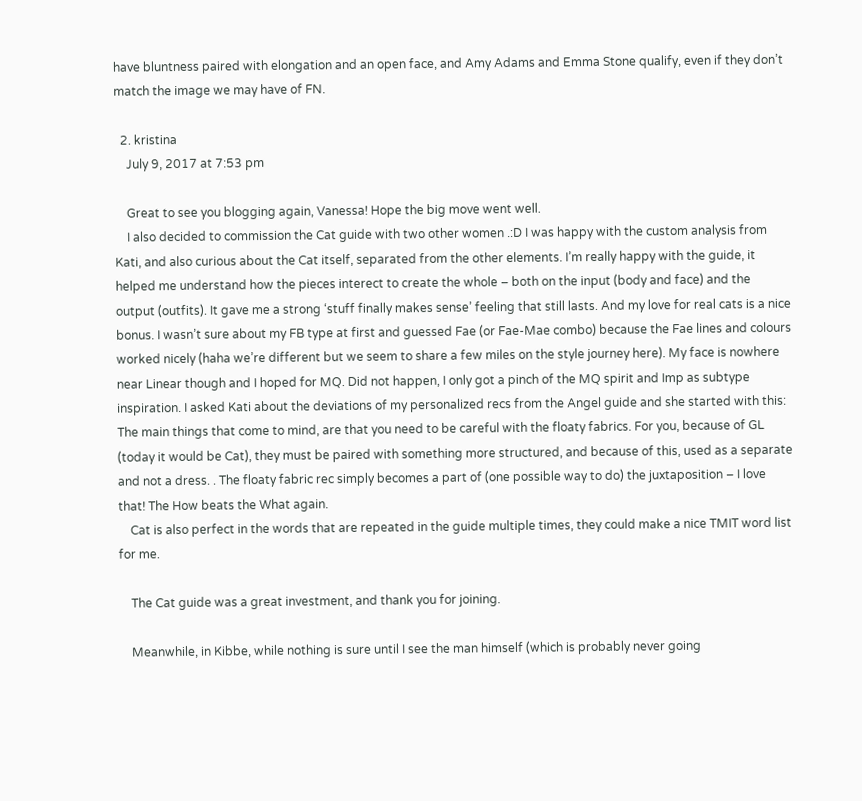have bluntness paired with elongation and an open face, and Amy Adams and Emma Stone qualify, even if they don’t match the image we may have of FN.

  2. kristina
    July 9, 2017 at 7:53 pm

    Great to see you blogging again, Vanessa! Hope the big move went well.
    I also decided to commission the Cat guide with two other women .:D I was happy with the custom analysis from Kati, and also curious about the Cat itself, separated from the other elements. I’m really happy with the guide, it helped me understand how the pieces interect to create the whole – both on the input (body and face) and the output (outfits). It gave me a strong ‘stuff finally makes sense’ feeling that still lasts. And my love for real cats is a nice bonus. I wasn’t sure about my FB type at first and guessed Fae (or Fae-Mae combo) because the Fae lines and colours worked nicely (haha we’re different but we seem to share a few miles on the style journey here). My face is nowhere near Linear though and I hoped for MQ. Did not happen, I only got a pinch of the MQ spirit and Imp as subtype inspiration. I asked Kati about the deviations of my personalized recs from the Angel guide and she started with this: The main things that come to mind, are that you need to be careful with the floaty fabrics. For you, because of GL (today it would be Cat), they must be paired with something more structured, and because of this, used as a separate and not a dress. . The floaty fabric rec simply becomes a part of (one possible way to do) the juxtaposition – I love that! The How beats the What again.
    Cat is also perfect in the words that are repeated in the guide multiple times, they could make a nice TMIT word list for me.

    The Cat guide was a great investment, and thank you for joining.

    Meanwhile, in Kibbe, while nothing is sure until I see the man himself (which is probably never going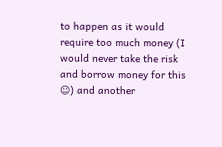to happen as it would require too much money (I would never take the risk and borrow money for this ☺) and another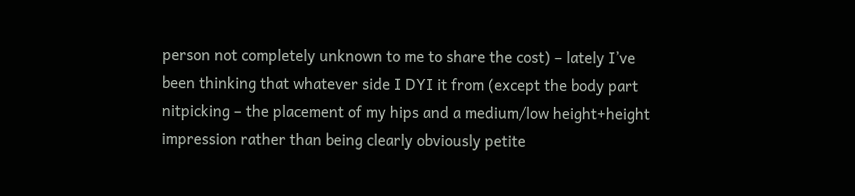person not completely unknown to me to share the cost) – lately I’ve been thinking that whatever side I DYI it from (except the body part nitpicking – the placement of my hips and a medium/low height+height impression rather than being clearly obviously petite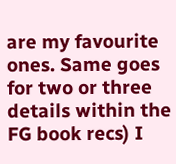are my favourite ones. Same goes for two or three details within the FG book recs) I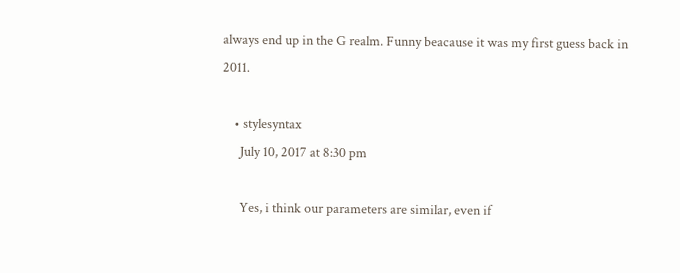always end up in the G realm. Funny beacause it was my first guess back in 2011.

    • stylesyntax
      July 10, 2017 at 8:30 pm

      Yes, i think our parameters are similar, even if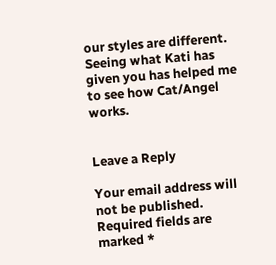our styles are different. Seeing what Kati has given you has helped me to see how Cat/Angel works.


Leave a Reply

Your email address will not be published. Required fields are marked *